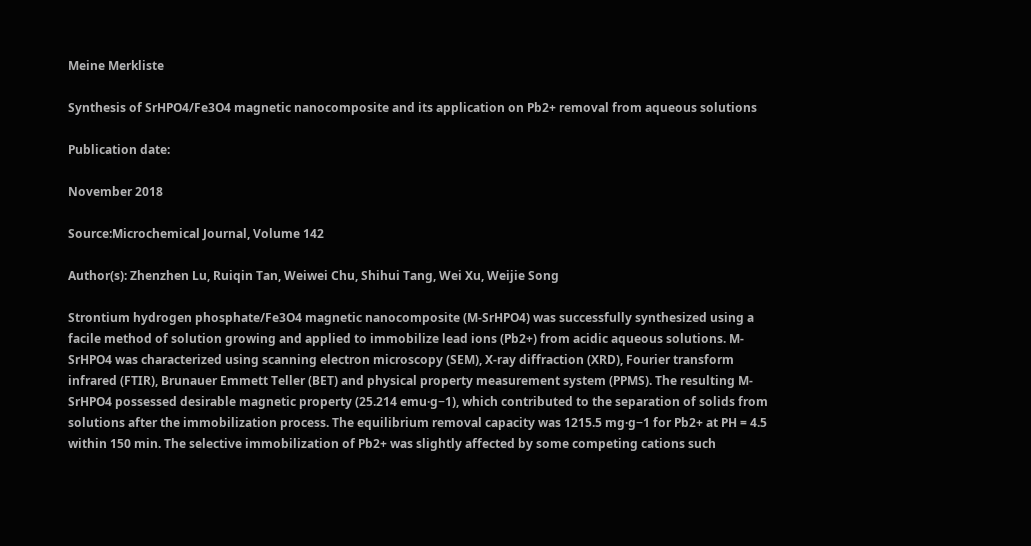Meine Merkliste

Synthesis of SrHPO4/Fe3O4 magnetic nanocomposite and its application on Pb2+ removal from aqueous solutions

Publication date:

November 2018

Source:Microchemical Journal, Volume 142

Author(s): Zhenzhen Lu, Ruiqin Tan, Weiwei Chu, Shihui Tang, Wei Xu, Weijie Song

Strontium hydrogen phosphate/Fe3O4 magnetic nanocomposite (M-SrHPO4) was successfully synthesized using a facile method of solution growing and applied to immobilize lead ions (Pb2+) from acidic aqueous solutions. M-SrHPO4 was characterized using scanning electron microscopy (SEM), X-ray diffraction (XRD), Fourier transform infrared (FTIR), Brunauer Emmett Teller (BET) and physical property measurement system (PPMS). The resulting M-SrHPO4 possessed desirable magnetic property (25.214 emu·g−1), which contributed to the separation of solids from solutions after the immobilization process. The equilibrium removal capacity was 1215.5 mg·g−1 for Pb2+ at PH = 4.5 within 150 min. The selective immobilization of Pb2+ was slightly affected by some competing cations such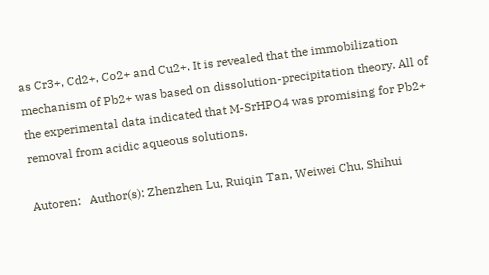as Cr3+, Cd2+, Co2+ and Cu2+. It is revealed that the immobilization mechanism of Pb2+ was based on dissolution-precipitation theory. All of the experimental data indicated that M-SrHPO4 was promising for Pb2+ removal from acidic aqueous solutions.

Autoren:   Author(s): Zhenzhen Lu, Ruiqin Tan, Weiwei Chu, Shihui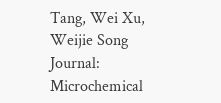Tang, Wei Xu, Weijie Song
Journal:   Microchemical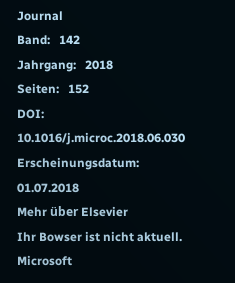Journal
Band:   142
Jahrgang:   2018
Seiten:   152
DOI:   10.1016/j.microc.2018.06.030
Erscheinungsdatum:   01.07.2018
Mehr über Elsevier
Ihr Bowser ist nicht aktuell. Microsoft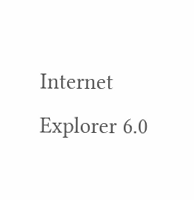Internet Explorer 6.0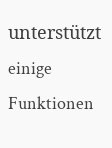unterstützt einige Funktionen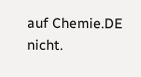auf Chemie.DE nicht.